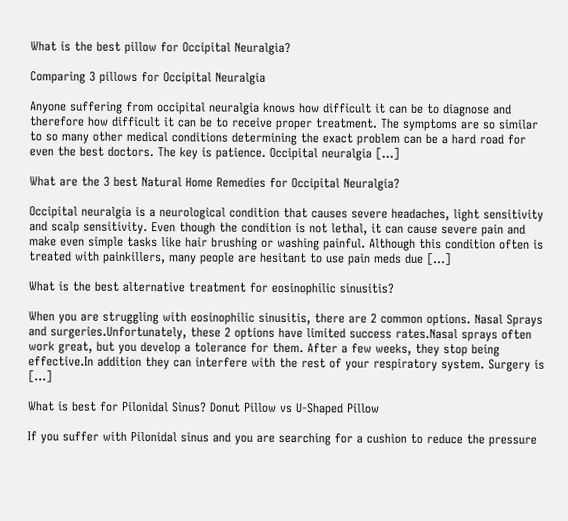What is the best pillow for Occipital Neuralgia?

Comparing 3 pillows for Occipital Neuralgia

Anyone suffering from occipital neuralgia knows how difficult it can be to diagnose and therefore how difficult it can be to receive proper treatment. The symptoms are so similar to so many other medical conditions determining the exact problem can be a hard road for even the best doctors. The key is patience. Occipital neuralgia […]

What are the 3 best Natural Home Remedies for Occipital Neuralgia?

Occipital neuralgia is a neurological condition that causes severe headaches, light sensitivity and scalp sensitivity. Even though the condition is not lethal, it can cause severe pain and make even simple tasks like hair brushing or washing painful. Although this condition often is treated with painkillers, many people are hesitant to use pain meds due […]

What is the best alternative treatment for eosinophilic sinusitis?

When you are struggling with eosinophilic sinusitis, there are 2 common options. Nasal Sprays and surgeries.Unfortunately, these 2 options have limited success rates.Nasal sprays often work great, but you develop a tolerance for them. After a few weeks, they stop being effective.In addition they can interfere with the rest of your respiratory system. Surgery is […]

What is best for Pilonidal Sinus? Donut Pillow vs U-Shaped Pillow

If you suffer with Pilonidal sinus and you are searching for a cushion to reduce the pressure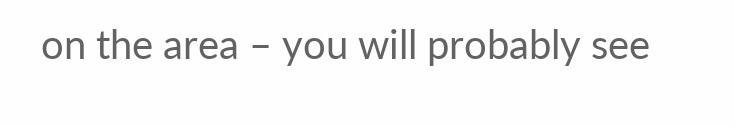on the area – you will probably see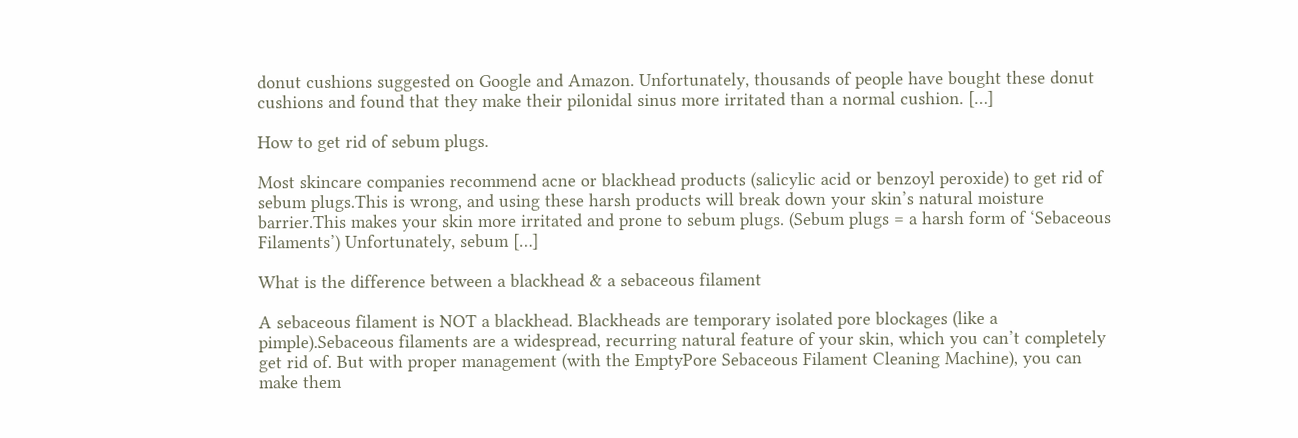donut cushions suggested on Google and Amazon. Unfortunately, thousands of people have bought these donut cushions and found that they make their pilonidal sinus more irritated than a normal cushion. […]

How to get rid of sebum plugs.

Most skincare companies recommend acne or blackhead products (salicylic acid or benzoyl peroxide) to get rid of sebum plugs.This is wrong, and using these harsh products will break down your skin’s natural moisture barrier.This makes your skin more irritated and prone to sebum plugs. (Sebum plugs = a harsh form of ‘Sebaceous Filaments’) Unfortunately, sebum […]

What is the difference between a blackhead & a sebaceous filament

A sebaceous filament is NOT a blackhead. Blackheads are temporary isolated pore blockages (like a pimple).Sebaceous filaments are a widespread, recurring natural feature of your skin, which you can’t completely get rid of. But with proper management (with the EmptyPore Sebaceous Filament Cleaning Machine), you can make them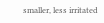smaller, less irritated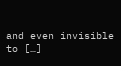and even invisible to […]